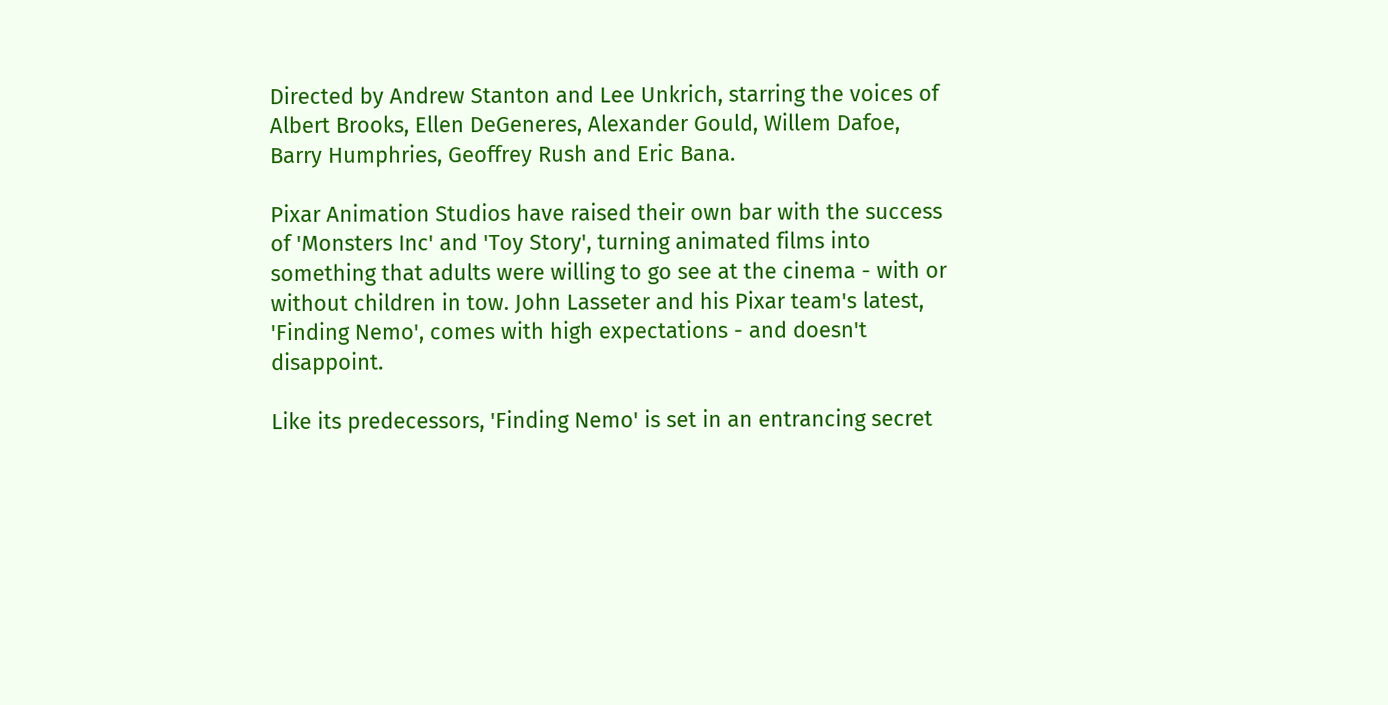Directed by Andrew Stanton and Lee Unkrich, starring the voices of Albert Brooks, Ellen DeGeneres, Alexander Gould, Willem Dafoe, Barry Humphries, Geoffrey Rush and Eric Bana.

Pixar Animation Studios have raised their own bar with the success of 'Monsters Inc' and 'Toy Story', turning animated films into something that adults were willing to go see at the cinema - with or without children in tow. John Lasseter and his Pixar team's latest, 'Finding Nemo', comes with high expectations - and doesn't disappoint.

Like its predecessors, 'Finding Nemo' is set in an entrancing secret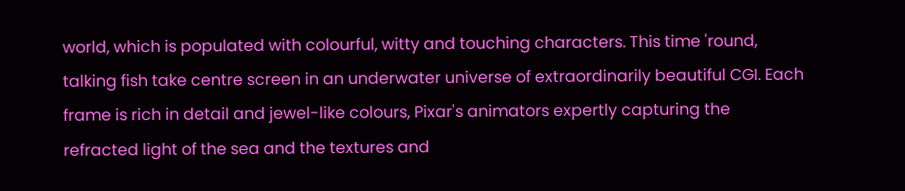world, which is populated with colourful, witty and touching characters. This time 'round, talking fish take centre screen in an underwater universe of extraordinarily beautiful CGI. Each frame is rich in detail and jewel-like colours, Pixar's animators expertly capturing the refracted light of the sea and the textures and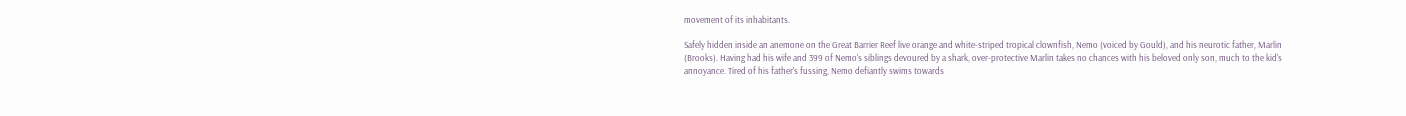movement of its inhabitants.

Safely hidden inside an anemone on the Great Barrier Reef live orange and white-striped tropical clownfish, Nemo (voiced by Gould), and his neurotic father, Marlin (Brooks). Having had his wife and 399 of Nemo's siblings devoured by a shark, over-protective Marlin takes no chances with his beloved only son, much to the kid's annoyance. Tired of his father's fussing, Nemo defiantly swims towards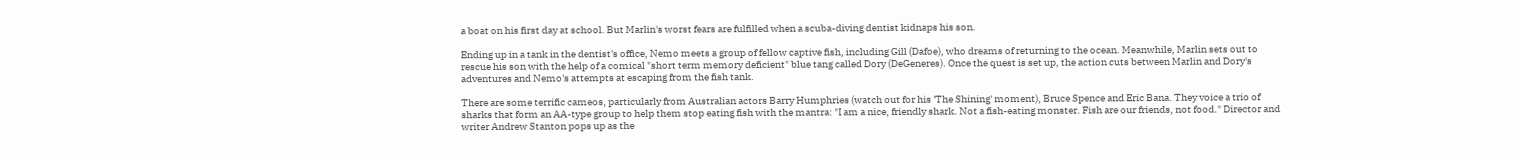a boat on his first day at school. But Marlin's worst fears are fulfilled when a scuba-diving dentist kidnaps his son.

Ending up in a tank in the dentist's office, Nemo meets a group of fellow captive fish, including Gill (Dafoe), who dreams of returning to the ocean. Meanwhile, Marlin sets out to rescue his son with the help of a comical "short term memory deficient" blue tang called Dory (DeGeneres). Once the quest is set up, the action cuts between Marlin and Dory's adventures and Nemo's attempts at escaping from the fish tank.

There are some terrific cameos, particularly from Australian actors Barry Humphries (watch out for his 'The Shining' moment), Bruce Spence and Eric Bana. They voice a trio of sharks that form an AA-type group to help them stop eating fish with the mantra: "I am a nice, friendly shark. Not a fish-eating monster. Fish are our friends, not food." Director and writer Andrew Stanton pops up as the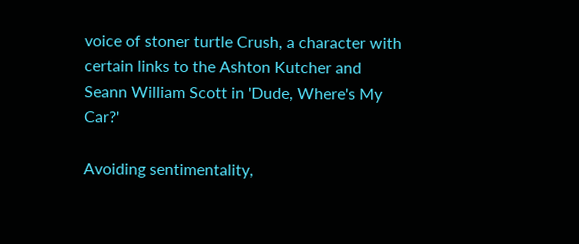voice of stoner turtle Crush, a character with certain links to the Ashton Kutcher and Seann William Scott in 'Dude, Where's My Car?'

Avoiding sentimentality,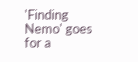'Finding Nemo' goes for a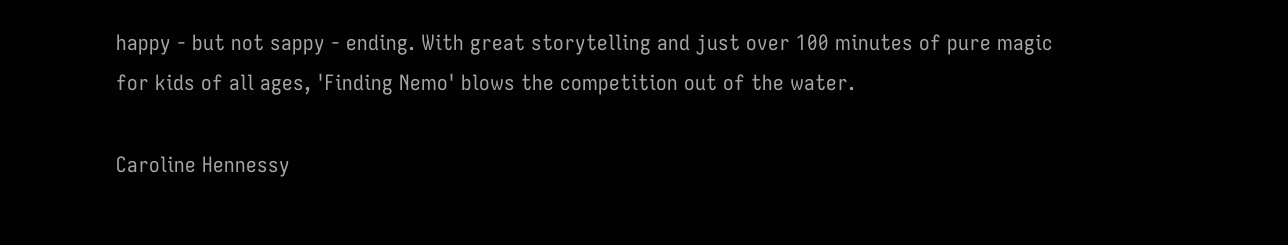happy - but not sappy - ending. With great storytelling and just over 100 minutes of pure magic for kids of all ages, 'Finding Nemo' blows the competition out of the water.

Caroline Hennessy